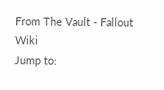From The Vault - Fallout Wiki
Jump to: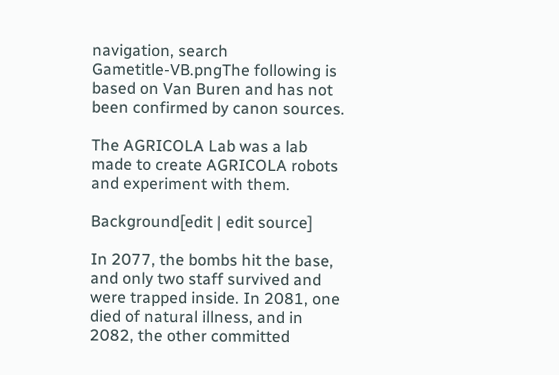navigation, search
Gametitle-VB.pngThe following is based on Van Buren and has not been confirmed by canon sources.

The AGRICOLA Lab was a lab made to create AGRICOLA robots and experiment with them.

Background[edit | edit source]

In 2077, the bombs hit the base, and only two staff survived and were trapped inside. In 2081, one died of natural illness, and in 2082, the other committed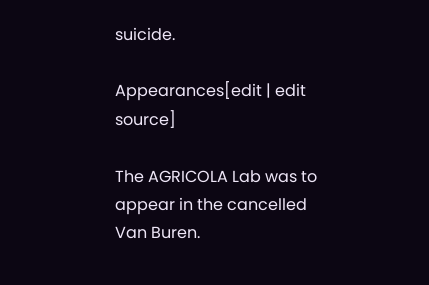suicide.

Appearances[edit | edit source]

The AGRICOLA Lab was to appear in the cancelled Van Buren.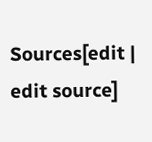Sources[edit | edit source]